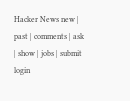Hacker News new | past | comments | ask | show | jobs | submit login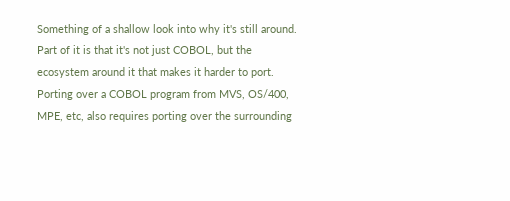Something of a shallow look into why it's still around. Part of it is that it's not just COBOL, but the ecosystem around it that makes it harder to port. Porting over a COBOL program from MVS, OS/400, MPE, etc, also requires porting over the surrounding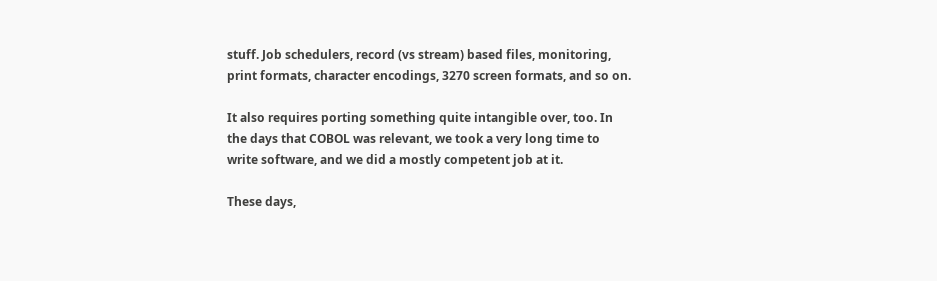stuff. Job schedulers, record (vs stream) based files, monitoring, print formats, character encodings, 3270 screen formats, and so on.

It also requires porting something quite intangible over, too. In the days that COBOL was relevant, we took a very long time to write software, and we did a mostly competent job at it.

These days,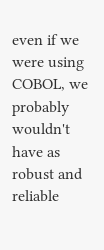even if we were using COBOL, we probably wouldn't have as robust and reliable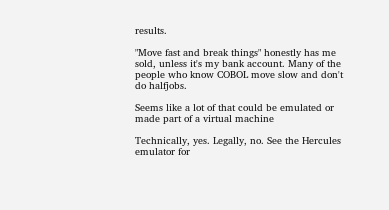results.

"Move fast and break things" honestly has me sold, unless it's my bank account. Many of the people who know COBOL move slow and don't do halfjobs.

Seems like a lot of that could be emulated or made part of a virtual machine

Technically, yes. Legally, no. See the Hercules emulator for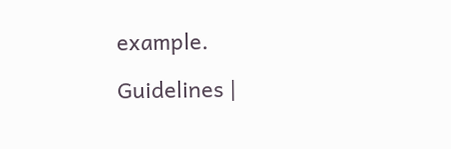example.

Guidelines |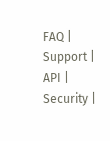FAQ | Support | API | Security |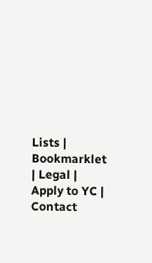Lists | Bookmarklet | Legal | Apply to YC | Contact